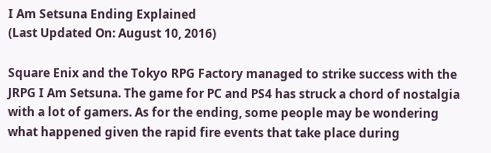I Am Setsuna Ending Explained
(Last Updated On: August 10, 2016)

Square Enix and the Tokyo RPG Factory managed to strike success with the JRPG I Am Setsuna. The game for PC and PS4 has struck a chord of nostalgia with a lot of gamers. As for the ending, some people may be wondering what happened given the rapid fire events that take place during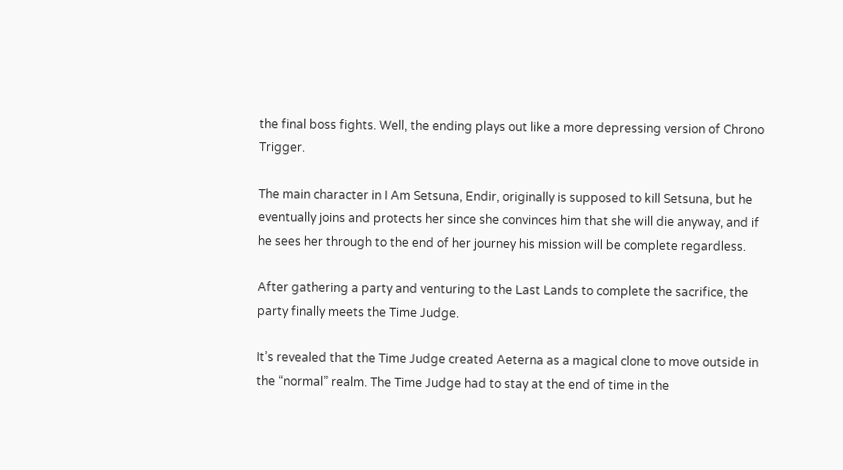the final boss fights. Well, the ending plays out like a more depressing version of Chrono Trigger.

The main character in I Am Setsuna, Endir, originally is supposed to kill Setsuna, but he eventually joins and protects her since she convinces him that she will die anyway, and if he sees her through to the end of her journey his mission will be complete regardless.

After gathering a party and venturing to the Last Lands to complete the sacrifice, the party finally meets the Time Judge.

It’s revealed that the Time Judge created Aeterna as a magical clone to move outside in the “normal” realm. The Time Judge had to stay at the end of time in the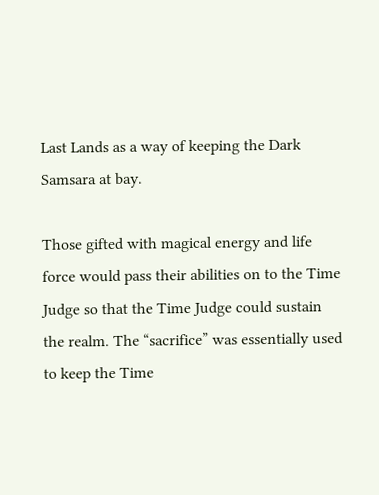Last Lands as a way of keeping the Dark Samsara at bay.

Those gifted with magical energy and life force would pass their abilities on to the Time Judge so that the Time Judge could sustain the realm. The “sacrifice” was essentially used to keep the Time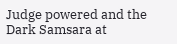Judge powered and the Dark Samsara at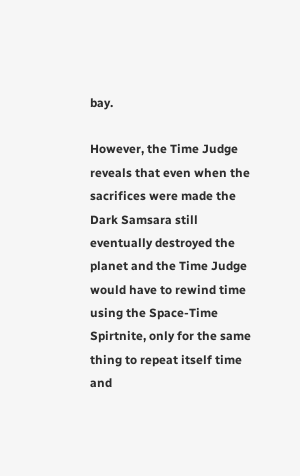bay.

However, the Time Judge reveals that even when the sacrifices were made the Dark Samsara still eventually destroyed the planet and the Time Judge would have to rewind time using the Space-Time Spirtnite, only for the same thing to repeat itself time and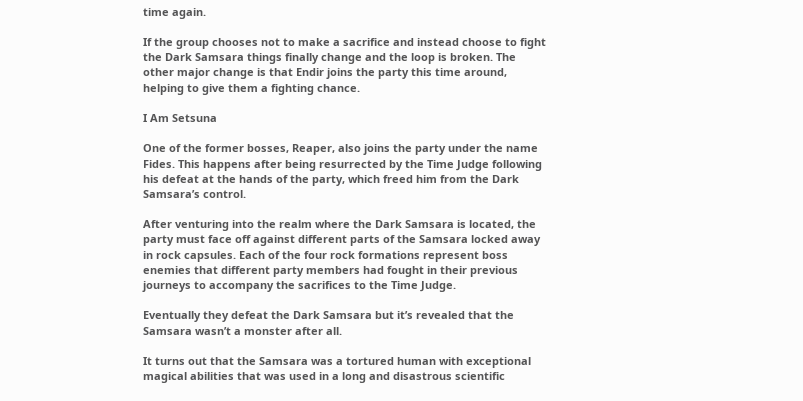time again.

If the group chooses not to make a sacrifice and instead choose to fight the Dark Samsara things finally change and the loop is broken. The other major change is that Endir joins the party this time around, helping to give them a fighting chance.

I Am Setsuna

One of the former bosses, Reaper, also joins the party under the name Fides. This happens after being resurrected by the Time Judge following his defeat at the hands of the party, which freed him from the Dark Samsara’s control.

After venturing into the realm where the Dark Samsara is located, the party must face off against different parts of the Samsara locked away in rock capsules. Each of the four rock formations represent boss enemies that different party members had fought in their previous journeys to accompany the sacrifices to the Time Judge.

Eventually they defeat the Dark Samsara but it’s revealed that the Samsara wasn’t a monster after all.

It turns out that the Samsara was a tortured human with exceptional magical abilities that was used in a long and disastrous scientific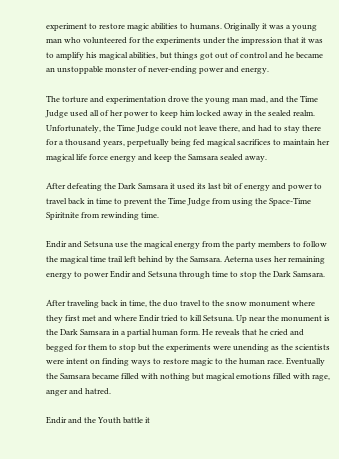experiment to restore magic abilities to humans. Originally it was a young man who volunteered for the experiments under the impression that it was to amplify his magical abilities, but things got out of control and he became an unstoppable monster of never-ending power and energy.

The torture and experimentation drove the young man mad, and the Time Judge used all of her power to keep him locked away in the sealed realm. Unfortunately, the Time Judge could not leave there, and had to stay there for a thousand years, perpetually being fed magical sacrifices to maintain her magical life force energy and keep the Samsara sealed away.

After defeating the Dark Samsara it used its last bit of energy and power to travel back in time to prevent the Time Judge from using the Space-Time Spiritnite from rewinding time.

Endir and Setsuna use the magical energy from the party members to follow the magical time trail left behind by the Samsara. Aeterna uses her remaining energy to power Endir and Setsuna through time to stop the Dark Samsara.

After traveling back in time, the duo travel to the snow monument where they first met and where Endir tried to kill Setsuna. Up near the monument is the Dark Samsara in a partial human form. He reveals that he cried and begged for them to stop but the experiments were unending as the scientists were intent on finding ways to restore magic to the human race. Eventually the Samsara became filled with nothing but magical emotions filled with rage, anger and hatred.

Endir and the Youth battle it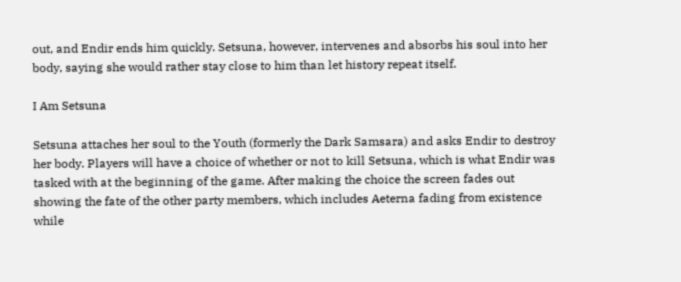out, and Endir ends him quickly. Setsuna, however, intervenes and absorbs his soul into her body, saying she would rather stay close to him than let history repeat itself.

I Am Setsuna

Setsuna attaches her soul to the Youth (formerly the Dark Samsara) and asks Endir to destroy her body. Players will have a choice of whether or not to kill Setsuna, which is what Endir was tasked with at the beginning of the game. After making the choice the screen fades out showing the fate of the other party members, which includes Aeterna fading from existence while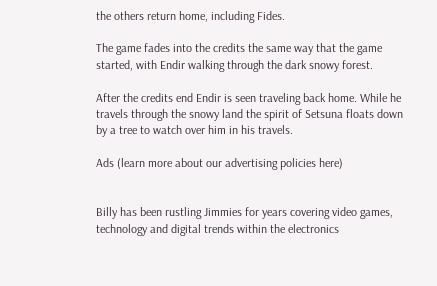the others return home, including Fides.

The game fades into the credits the same way that the game started, with Endir walking through the dark snowy forest.

After the credits end Endir is seen traveling back home. While he travels through the snowy land the spirit of Setsuna floats down by a tree to watch over him in his travels.

Ads (learn more about our advertising policies here)


Billy has been rustling Jimmies for years covering video games, technology and digital trends within the electronics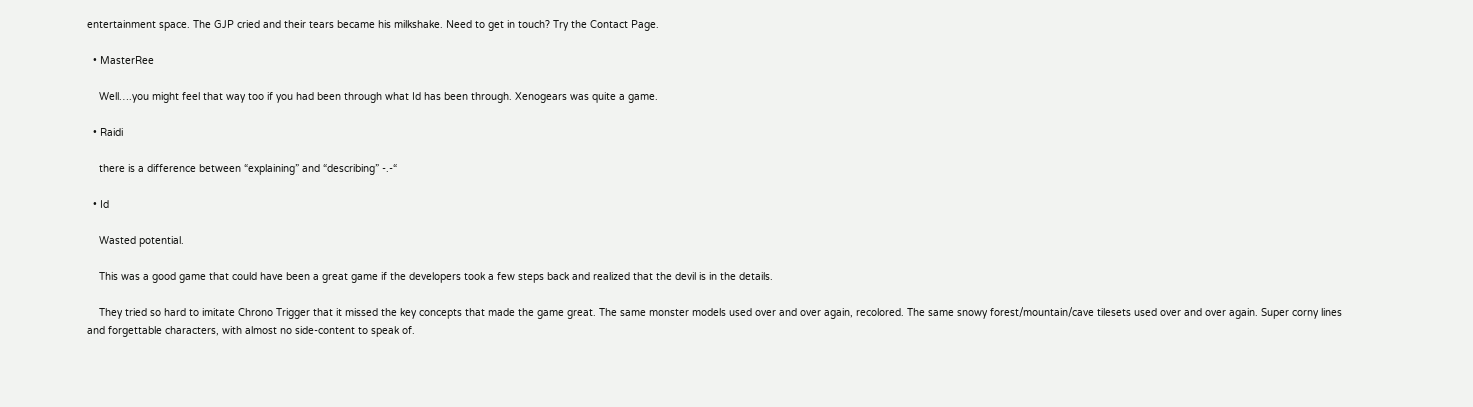entertainment space. The GJP cried and their tears became his milkshake. Need to get in touch? Try the Contact Page.

  • MasterRee

    Well….you might feel that way too if you had been through what Id has been through. Xenogears was quite a game.

  • Raidi

    there is a difference between “explaining” and “describing” -.-“

  • Id

    Wasted potential.

    This was a good game that could have been a great game if the developers took a few steps back and realized that the devil is in the details.

    They tried so hard to imitate Chrono Trigger that it missed the key concepts that made the game great. The same monster models used over and over again, recolored. The same snowy forest/mountain/cave tilesets used over and over again. Super corny lines and forgettable characters, with almost no side-content to speak of.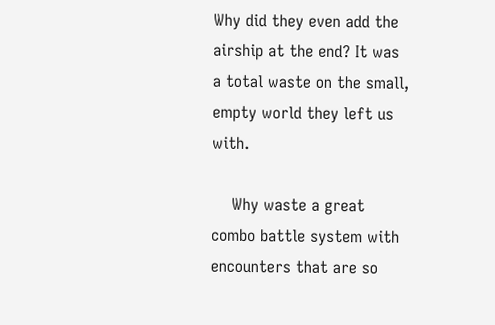Why did they even add the airship at the end? It was a total waste on the small, empty world they left us with.

    Why waste a great combo battle system with encounters that are so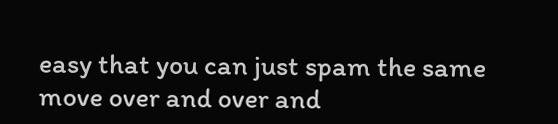easy that you can just spam the same move over and over and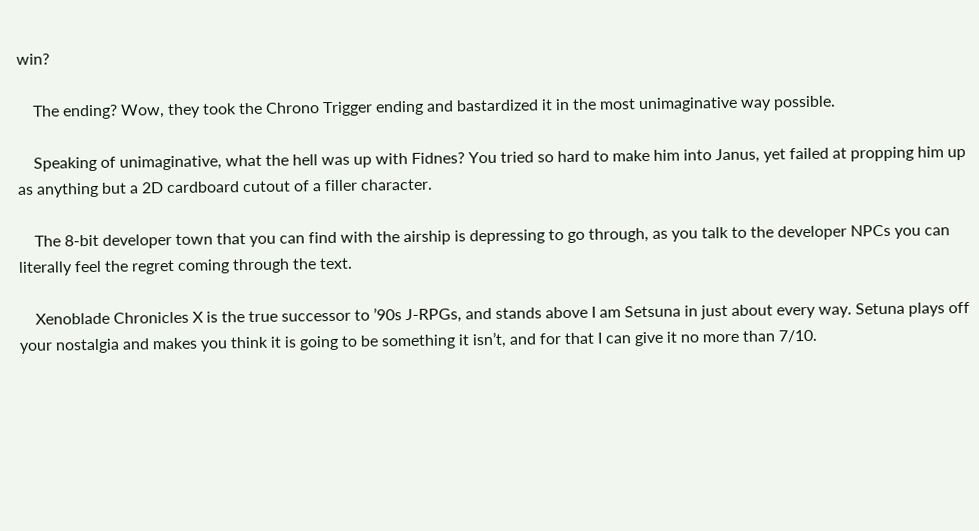win?

    The ending? Wow, they took the Chrono Trigger ending and bastardized it in the most unimaginative way possible.

    Speaking of unimaginative, what the hell was up with Fidnes? You tried so hard to make him into Janus, yet failed at propping him up as anything but a 2D cardboard cutout of a filler character.

    The 8-bit developer town that you can find with the airship is depressing to go through, as you talk to the developer NPCs you can literally feel the regret coming through the text.

    Xenoblade Chronicles X is the true successor to ’90s J-RPGs, and stands above I am Setsuna in just about every way. Setuna plays off your nostalgia and makes you think it is going to be something it isn’t, and for that I can give it no more than 7/10.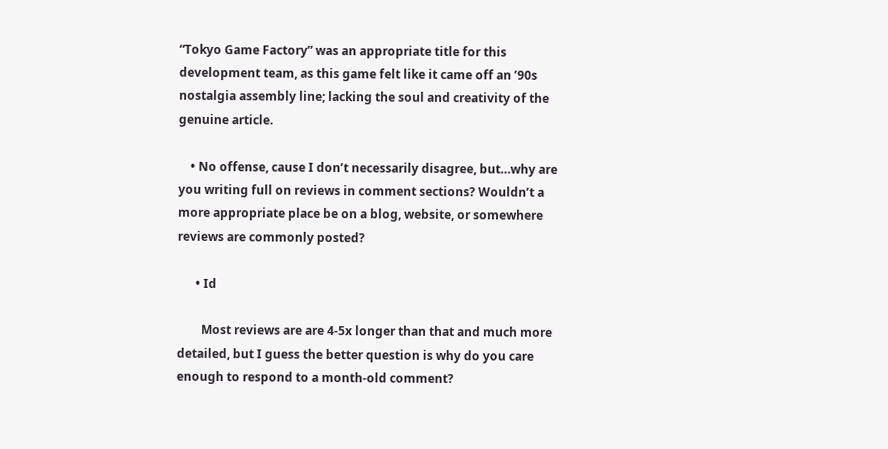“Tokyo Game Factory” was an appropriate title for this development team, as this game felt like it came off an ’90s nostalgia assembly line; lacking the soul and creativity of the genuine article.

    • No offense, cause I don’t necessarily disagree, but…why are you writing full on reviews in comment sections? Wouldn’t a more appropriate place be on a blog, website, or somewhere reviews are commonly posted?

      • Id

        Most reviews are are 4-5x longer than that and much more detailed, but I guess the better question is why do you care enough to respond to a month-old comment?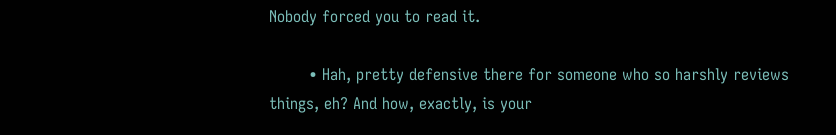Nobody forced you to read it.

        • Hah, pretty defensive there for someone who so harshly reviews things, eh? And how, exactly, is your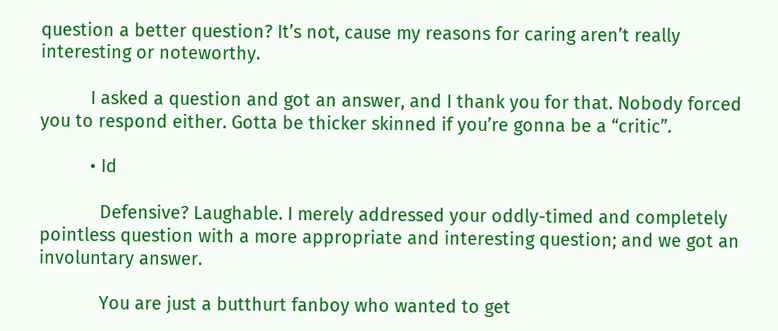question a better question? It’s not, cause my reasons for caring aren’t really interesting or noteworthy.

          I asked a question and got an answer, and I thank you for that. Nobody forced you to respond either. Gotta be thicker skinned if you’re gonna be a “critic”.

          • Id

            Defensive? Laughable. I merely addressed your oddly-timed and completely pointless question with a more appropriate and interesting question; and we got an involuntary answer.

            You are just a butthurt fanboy who wanted to get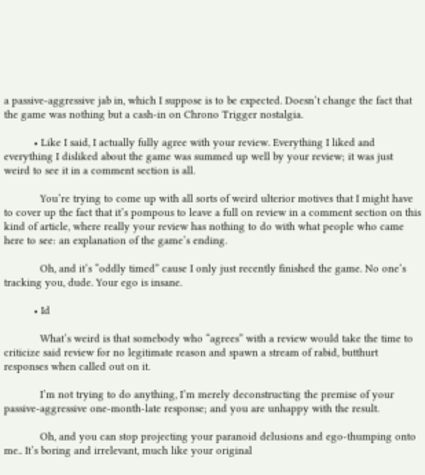a passive-aggressive jab in, which I suppose is to be expected. Doesn’t change the fact that the game was nothing but a cash-in on Chrono Trigger nostalgia.

          • Like I said, I actually fully agree with your review. Everything I liked and everything I disliked about the game was summed up well by your review; it was just weird to see it in a comment section is all.

            You’re trying to come up with all sorts of weird ulterior motives that I might have to cover up the fact that it’s pompous to leave a full on review in a comment section on this kind of article, where really your review has nothing to do with what people who came here to see: an explanation of the game’s ending.

            Oh, and it’s “oddly timed” cause I only just recently finished the game. No one’s tracking you, dude. Your ego is insane.

          • Id

            What’s weird is that somebody who “agrees” with a review would take the time to criticize said review for no legitimate reason and spawn a stream of rabid, butthurt responses when called out on it.

            I’m not trying to do anything, I’m merely deconstructing the premise of your passive-aggressive one-month-late response; and you are unhappy with the result.

            Oh, and you can stop projecting your paranoid delusions and ego-thumping onto me.. It’s boring and irrelevant, much like your original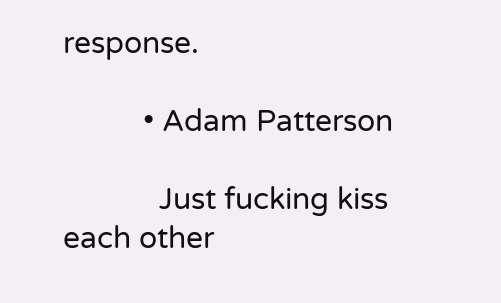response.

          • Adam Patterson

            Just fucking kiss each other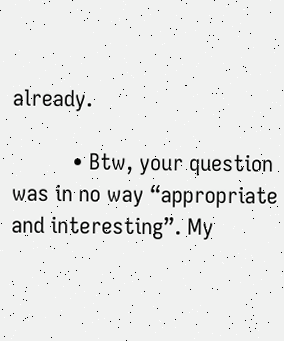already.

          • Btw, your question was in no way “appropriate and interesting”. My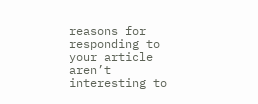reasons for responding to your article aren’t interesting to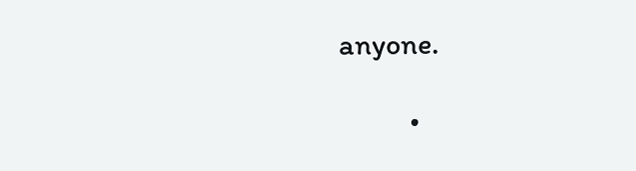anyone.

          •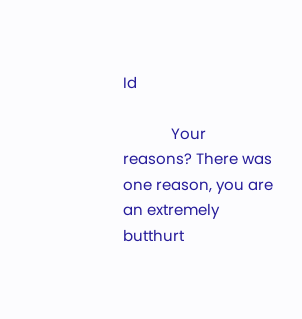Id

            Your reasons? There was one reason, you are an extremely butthurt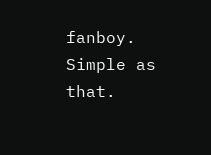fanboy. Simple as that.